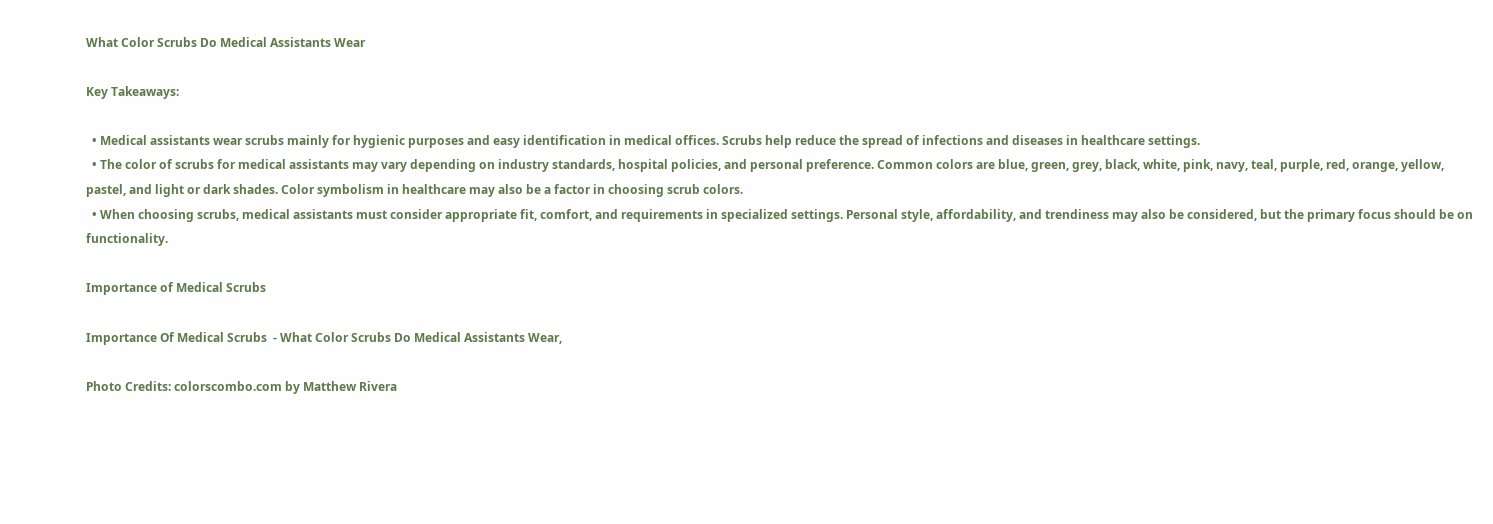What Color Scrubs Do Medical Assistants Wear

Key Takeaways:

  • Medical assistants wear scrubs mainly for hygienic purposes and easy identification in medical offices. Scrubs help reduce the spread of infections and diseases in healthcare settings.
  • The color of scrubs for medical assistants may vary depending on industry standards, hospital policies, and personal preference. Common colors are blue, green, grey, black, white, pink, navy, teal, purple, red, orange, yellow, pastel, and light or dark shades. Color symbolism in healthcare may also be a factor in choosing scrub colors.
  • When choosing scrubs, medical assistants must consider appropriate fit, comfort, and requirements in specialized settings. Personal style, affordability, and trendiness may also be considered, but the primary focus should be on functionality.

Importance of Medical Scrubs

Importance Of Medical Scrubs  - What Color Scrubs Do Medical Assistants Wear,

Photo Credits: colorscombo.com by Matthew Rivera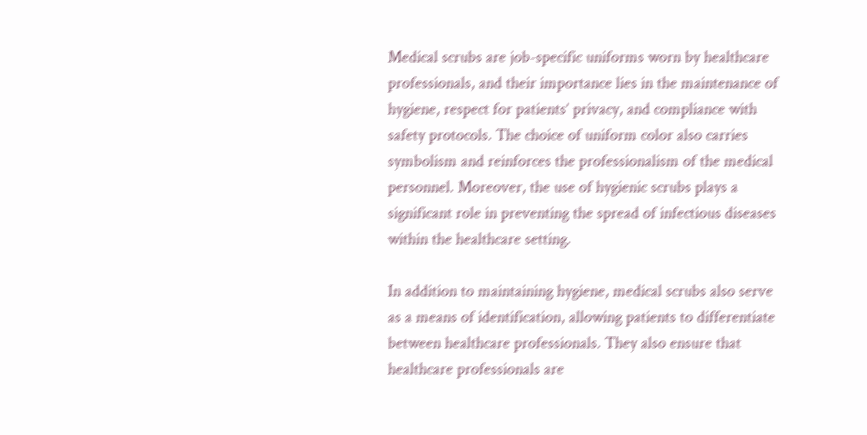Medical scrubs are job-specific uniforms worn by healthcare professionals, and their importance lies in the maintenance of hygiene, respect for patients’ privacy, and compliance with safety protocols. The choice of uniform color also carries symbolism and reinforces the professionalism of the medical personnel. Moreover, the use of hygienic scrubs plays a significant role in preventing the spread of infectious diseases within the healthcare setting.

In addition to maintaining hygiene, medical scrubs also serve as a means of identification, allowing patients to differentiate between healthcare professionals. They also ensure that healthcare professionals are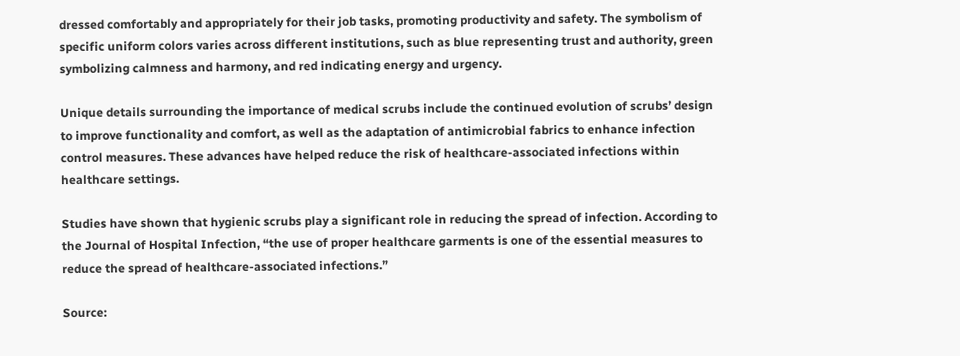dressed comfortably and appropriately for their job tasks, promoting productivity and safety. The symbolism of specific uniform colors varies across different institutions, such as blue representing trust and authority, green symbolizing calmness and harmony, and red indicating energy and urgency.

Unique details surrounding the importance of medical scrubs include the continued evolution of scrubs’ design to improve functionality and comfort, as well as the adaptation of antimicrobial fabrics to enhance infection control measures. These advances have helped reduce the risk of healthcare-associated infections within healthcare settings.

Studies have shown that hygienic scrubs play a significant role in reducing the spread of infection. According to the Journal of Hospital Infection, “the use of proper healthcare garments is one of the essential measures to reduce the spread of healthcare-associated infections.”

Source: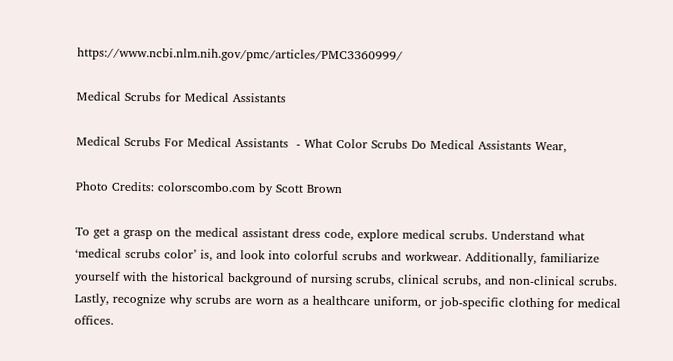https://www.ncbi.nlm.nih.gov/pmc/articles/PMC3360999/

Medical Scrubs for Medical Assistants

Medical Scrubs For Medical Assistants  - What Color Scrubs Do Medical Assistants Wear,

Photo Credits: colorscombo.com by Scott Brown

To get a grasp on the medical assistant dress code, explore medical scrubs. Understand what ‘medical scrubs color’ is, and look into colorful scrubs and workwear. Additionally, familiarize yourself with the historical background of nursing scrubs, clinical scrubs, and non-clinical scrubs. Lastly, recognize why scrubs are worn as a healthcare uniform, or job-specific clothing for medical offices.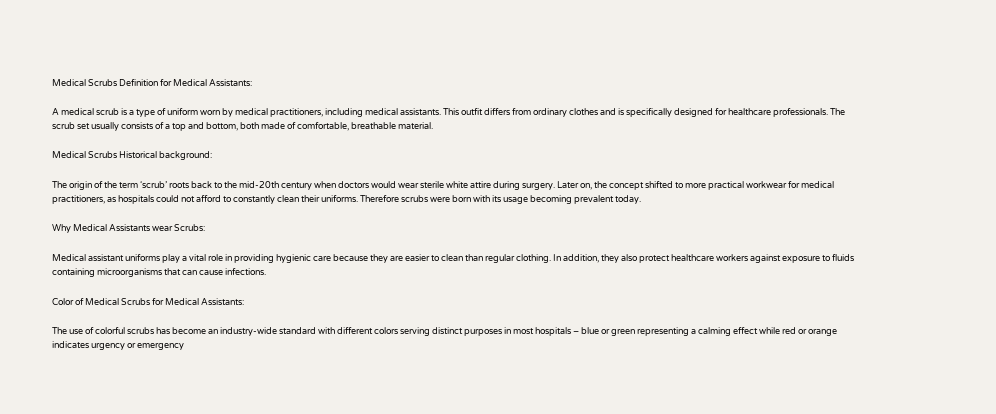Medical Scrubs Definition for Medical Assistants:

A medical scrub is a type of uniform worn by medical practitioners, including medical assistants. This outfit differs from ordinary clothes and is specifically designed for healthcare professionals. The scrub set usually consists of a top and bottom, both made of comfortable, breathable material.

Medical Scrubs Historical background:

The origin of the term ‘scrub’ roots back to the mid-20th century when doctors would wear sterile white attire during surgery. Later on, the concept shifted to more practical workwear for medical practitioners, as hospitals could not afford to constantly clean their uniforms. Therefore scrubs were born with its usage becoming prevalent today.

Why Medical Assistants wear Scrubs:

Medical assistant uniforms play a vital role in providing hygienic care because they are easier to clean than regular clothing. In addition, they also protect healthcare workers against exposure to fluids containing microorganisms that can cause infections.

Color of Medical Scrubs for Medical Assistants:

The use of colorful scrubs has become an industry-wide standard with different colors serving distinct purposes in most hospitals – blue or green representing a calming effect while red or orange indicates urgency or emergency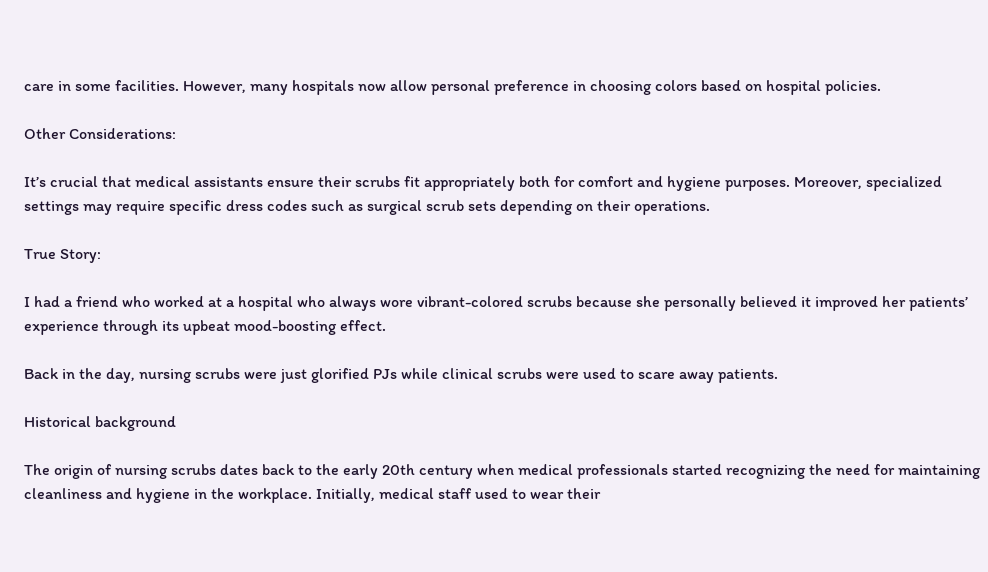care in some facilities. However, many hospitals now allow personal preference in choosing colors based on hospital policies.

Other Considerations:

It’s crucial that medical assistants ensure their scrubs fit appropriately both for comfort and hygiene purposes. Moreover, specialized settings may require specific dress codes such as surgical scrub sets depending on their operations.

True Story:

I had a friend who worked at a hospital who always wore vibrant-colored scrubs because she personally believed it improved her patients’ experience through its upbeat mood-boosting effect.

Back in the day, nursing scrubs were just glorified PJs while clinical scrubs were used to scare away patients.

Historical background

The origin of nursing scrubs dates back to the early 20th century when medical professionals started recognizing the need for maintaining cleanliness and hygiene in the workplace. Initially, medical staff used to wear their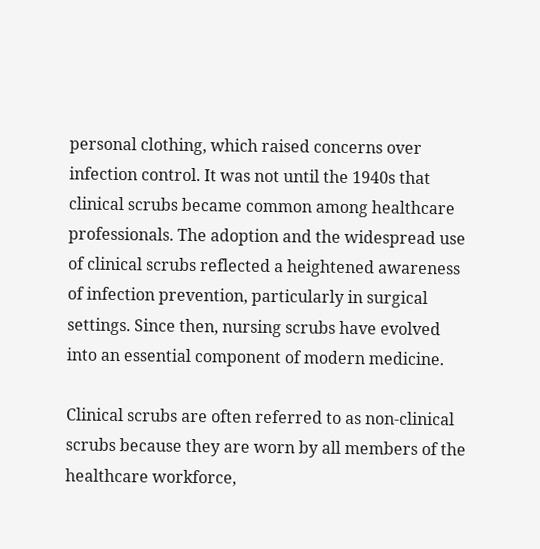personal clothing, which raised concerns over infection control. It was not until the 1940s that clinical scrubs became common among healthcare professionals. The adoption and the widespread use of clinical scrubs reflected a heightened awareness of infection prevention, particularly in surgical settings. Since then, nursing scrubs have evolved into an essential component of modern medicine.

Clinical scrubs are often referred to as non-clinical scrubs because they are worn by all members of the healthcare workforce,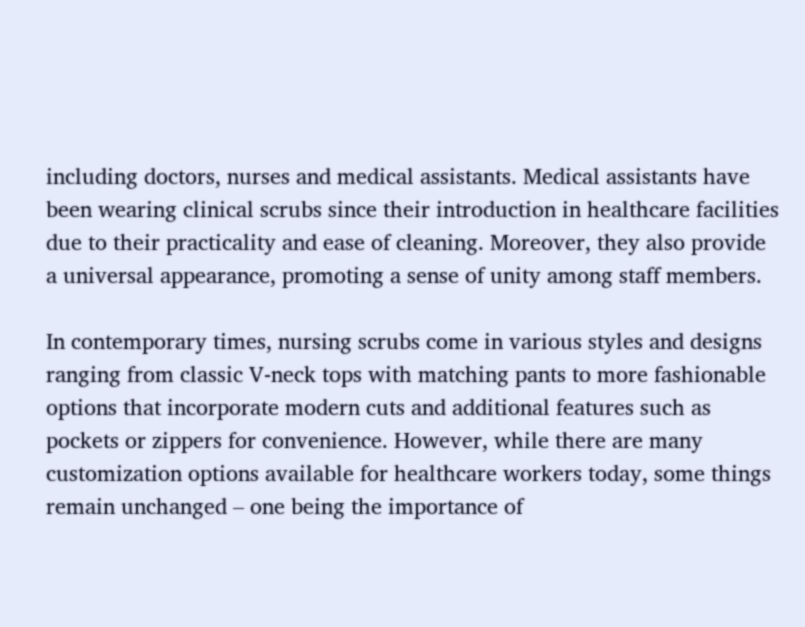including doctors, nurses and medical assistants. Medical assistants have been wearing clinical scrubs since their introduction in healthcare facilities due to their practicality and ease of cleaning. Moreover, they also provide a universal appearance, promoting a sense of unity among staff members.

In contemporary times, nursing scrubs come in various styles and designs ranging from classic V-neck tops with matching pants to more fashionable options that incorporate modern cuts and additional features such as pockets or zippers for convenience. However, while there are many customization options available for healthcare workers today, some things remain unchanged – one being the importance of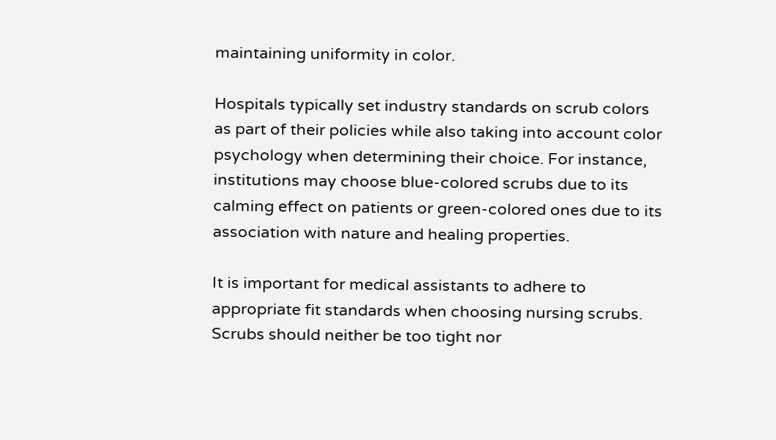maintaining uniformity in color.

Hospitals typically set industry standards on scrub colors as part of their policies while also taking into account color psychology when determining their choice. For instance, institutions may choose blue-colored scrubs due to its calming effect on patients or green-colored ones due to its association with nature and healing properties.

It is important for medical assistants to adhere to appropriate fit standards when choosing nursing scrubs. Scrubs should neither be too tight nor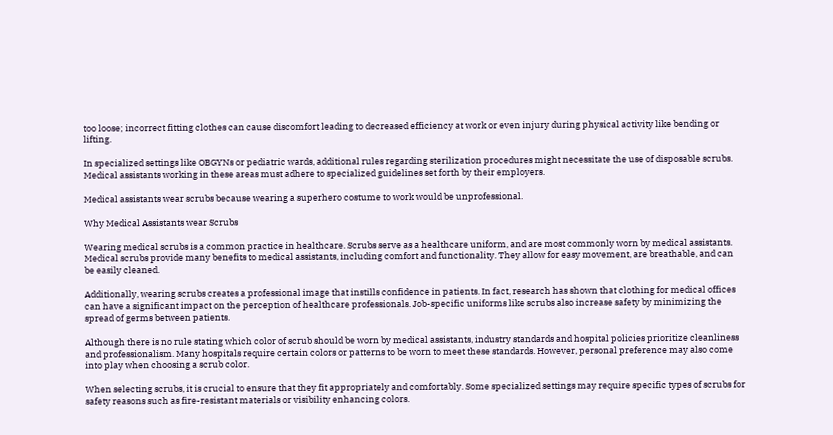too loose; incorrect fitting clothes can cause discomfort leading to decreased efficiency at work or even injury during physical activity like bending or lifting.

In specialized settings like OBGYNs or pediatric wards, additional rules regarding sterilization procedures might necessitate the use of disposable scrubs. Medical assistants working in these areas must adhere to specialized guidelines set forth by their employers.

Medical assistants wear scrubs because wearing a superhero costume to work would be unprofessional.

Why Medical Assistants wear Scrubs

Wearing medical scrubs is a common practice in healthcare. Scrubs serve as a healthcare uniform, and are most commonly worn by medical assistants. Medical scrubs provide many benefits to medical assistants, including comfort and functionality. They allow for easy movement, are breathable, and can be easily cleaned.

Additionally, wearing scrubs creates a professional image that instills confidence in patients. In fact, research has shown that clothing for medical offices can have a significant impact on the perception of healthcare professionals. Job-specific uniforms like scrubs also increase safety by minimizing the spread of germs between patients.

Although there is no rule stating which color of scrub should be worn by medical assistants, industry standards and hospital policies prioritize cleanliness and professionalism. Many hospitals require certain colors or patterns to be worn to meet these standards. However, personal preference may also come into play when choosing a scrub color.

When selecting scrubs, it is crucial to ensure that they fit appropriately and comfortably. Some specialized settings may require specific types of scrubs for safety reasons such as fire-resistant materials or visibility enhancing colors.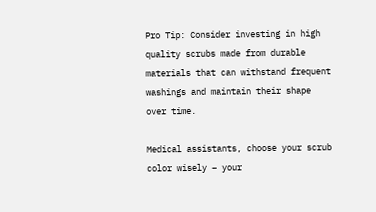Pro Tip: Consider investing in high quality scrubs made from durable materials that can withstand frequent washings and maintain their shape over time.

Medical assistants, choose your scrub color wisely – your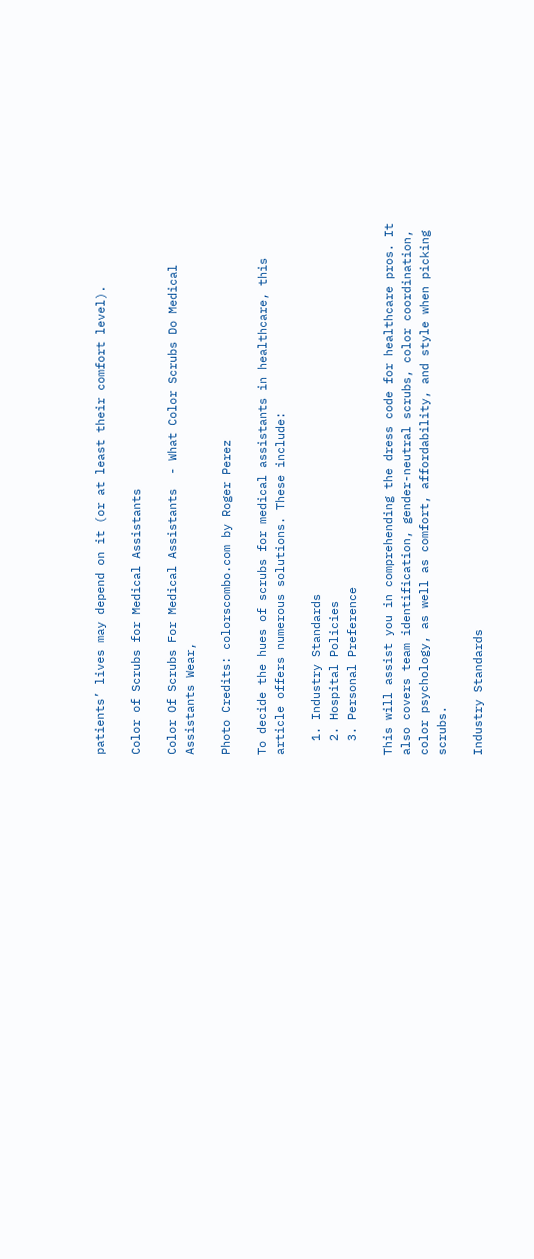patients’ lives may depend on it (or at least their comfort level).

Color of Scrubs for Medical Assistants

Color Of Scrubs For Medical Assistants  - What Color Scrubs Do Medical Assistants Wear,

Photo Credits: colorscombo.com by Roger Perez

To decide the hues of scrubs for medical assistants in healthcare, this article offers numerous solutions. These include:

  1. Industry Standards
  2. Hospital Policies
  3. Personal Preference

This will assist you in comprehending the dress code for healthcare pros. It also covers team identification, gender-neutral scrubs, color coordination, color psychology, as well as comfort, affordability, and style when picking scrubs.

Industry Standards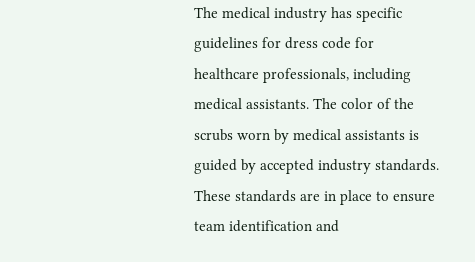The medical industry has specific guidelines for dress code for healthcare professionals, including medical assistants. The color of the scrubs worn by medical assistants is guided by accepted industry standards. These standards are in place to ensure team identification and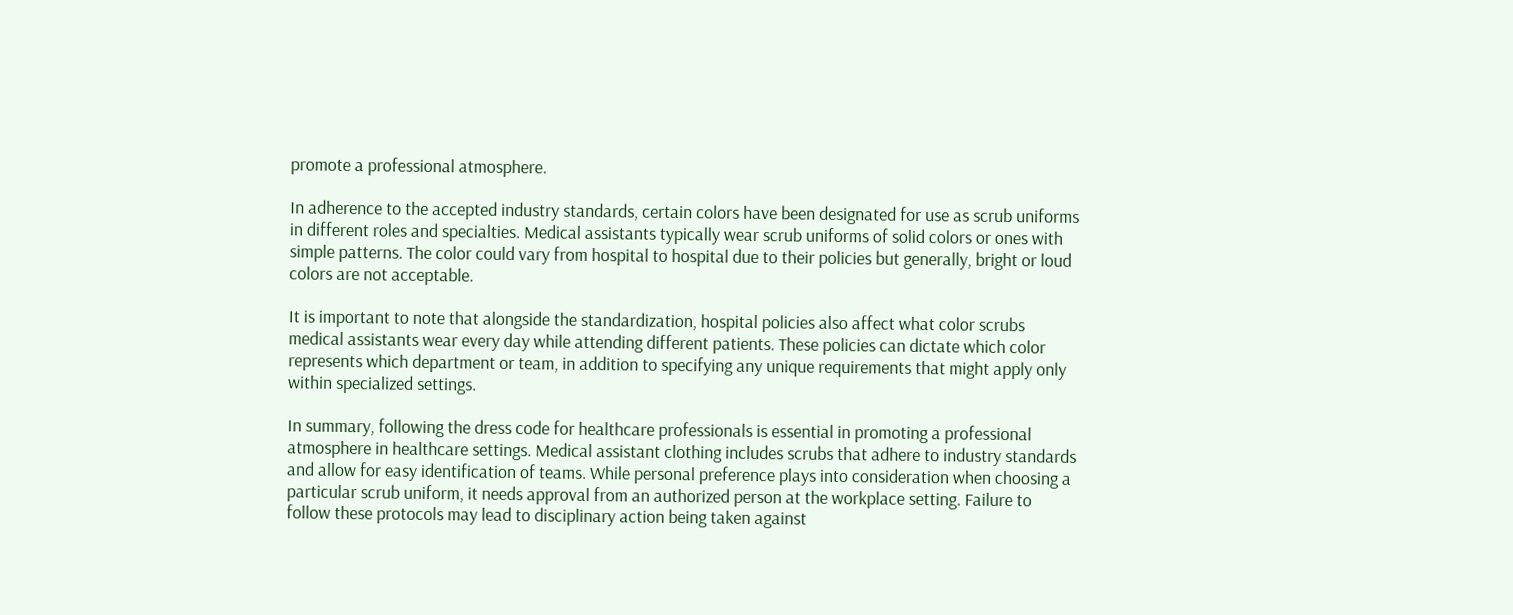promote a professional atmosphere.

In adherence to the accepted industry standards, certain colors have been designated for use as scrub uniforms in different roles and specialties. Medical assistants typically wear scrub uniforms of solid colors or ones with simple patterns. The color could vary from hospital to hospital due to their policies but generally, bright or loud colors are not acceptable.

It is important to note that alongside the standardization, hospital policies also affect what color scrubs medical assistants wear every day while attending different patients. These policies can dictate which color represents which department or team, in addition to specifying any unique requirements that might apply only within specialized settings.

In summary, following the dress code for healthcare professionals is essential in promoting a professional atmosphere in healthcare settings. Medical assistant clothing includes scrubs that adhere to industry standards and allow for easy identification of teams. While personal preference plays into consideration when choosing a particular scrub uniform, it needs approval from an authorized person at the workplace setting. Failure to follow these protocols may lead to disciplinary action being taken against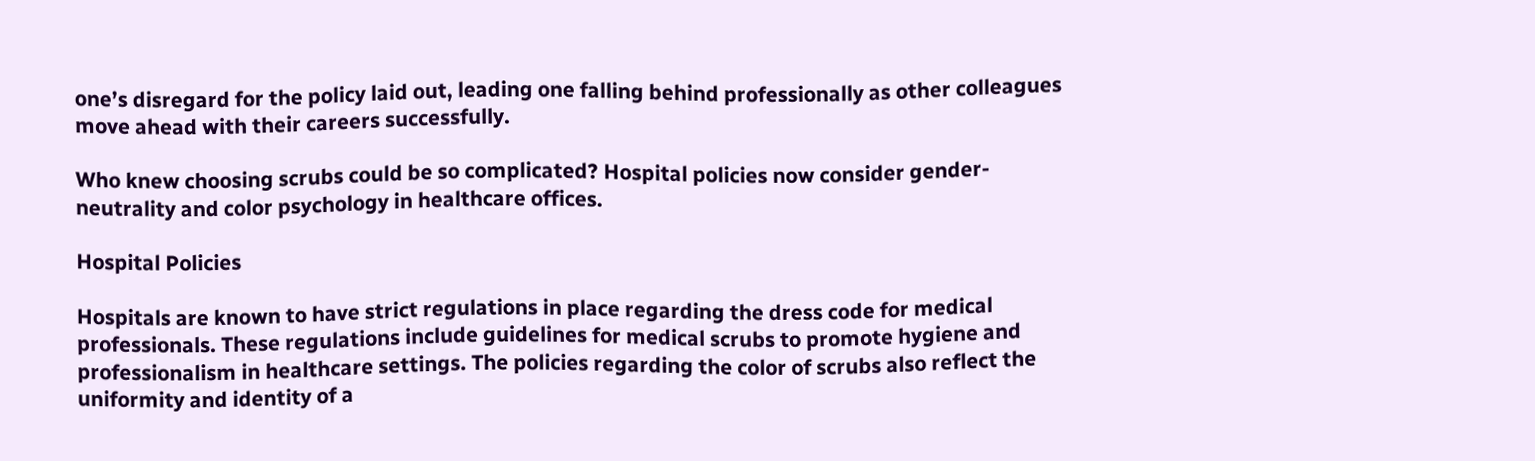one’s disregard for the policy laid out, leading one falling behind professionally as other colleagues move ahead with their careers successfully.

Who knew choosing scrubs could be so complicated? Hospital policies now consider gender-neutrality and color psychology in healthcare offices.

Hospital Policies

Hospitals are known to have strict regulations in place regarding the dress code for medical professionals. These regulations include guidelines for medical scrubs to promote hygiene and professionalism in healthcare settings. The policies regarding the color of scrubs also reflect the uniformity and identity of a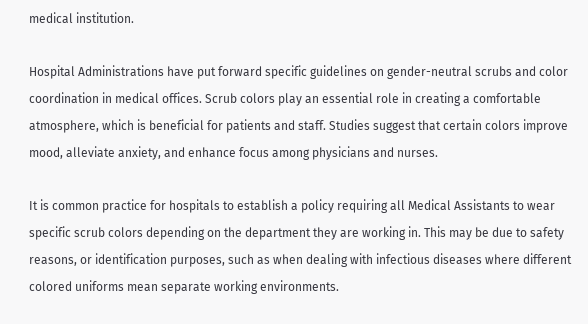medical institution.

Hospital Administrations have put forward specific guidelines on gender-neutral scrubs and color coordination in medical offices. Scrub colors play an essential role in creating a comfortable atmosphere, which is beneficial for patients and staff. Studies suggest that certain colors improve mood, alleviate anxiety, and enhance focus among physicians and nurses.

It is common practice for hospitals to establish a policy requiring all Medical Assistants to wear specific scrub colors depending on the department they are working in. This may be due to safety reasons, or identification purposes, such as when dealing with infectious diseases where different colored uniforms mean separate working environments.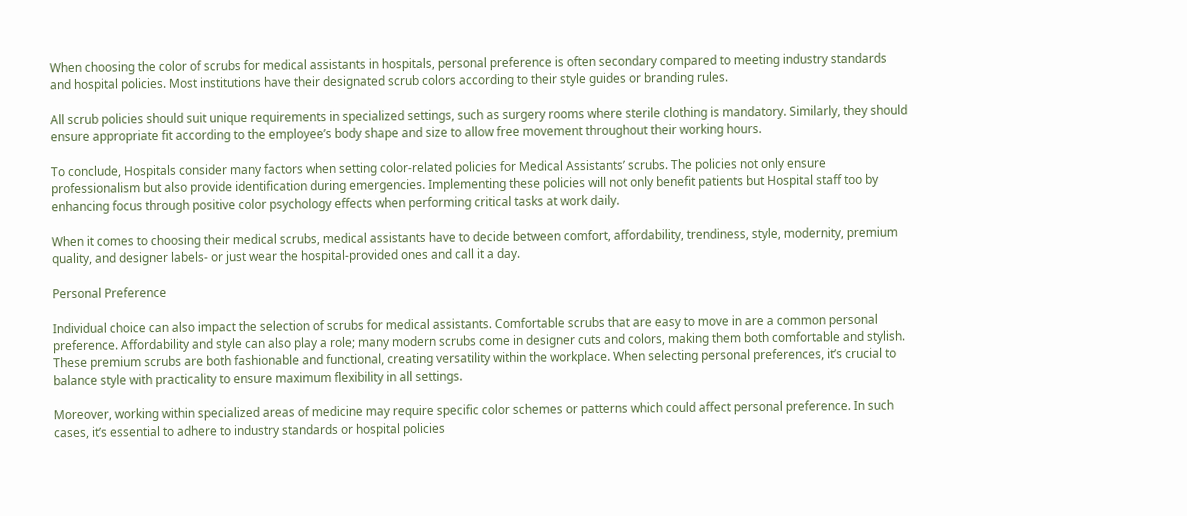When choosing the color of scrubs for medical assistants in hospitals, personal preference is often secondary compared to meeting industry standards and hospital policies. Most institutions have their designated scrub colors according to their style guides or branding rules.

All scrub policies should suit unique requirements in specialized settings, such as surgery rooms where sterile clothing is mandatory. Similarly, they should ensure appropriate fit according to the employee’s body shape and size to allow free movement throughout their working hours.

To conclude, Hospitals consider many factors when setting color-related policies for Medical Assistants’ scrubs. The policies not only ensure professionalism but also provide identification during emergencies. Implementing these policies will not only benefit patients but Hospital staff too by enhancing focus through positive color psychology effects when performing critical tasks at work daily.

When it comes to choosing their medical scrubs, medical assistants have to decide between comfort, affordability, trendiness, style, modernity, premium quality, and designer labels- or just wear the hospital-provided ones and call it a day.

Personal Preference

Individual choice can also impact the selection of scrubs for medical assistants. Comfortable scrubs that are easy to move in are a common personal preference. Affordability and style can also play a role; many modern scrubs come in designer cuts and colors, making them both comfortable and stylish. These premium scrubs are both fashionable and functional, creating versatility within the workplace. When selecting personal preferences, it’s crucial to balance style with practicality to ensure maximum flexibility in all settings.

Moreover, working within specialized areas of medicine may require specific color schemes or patterns which could affect personal preference. In such cases, it’s essential to adhere to industry standards or hospital policies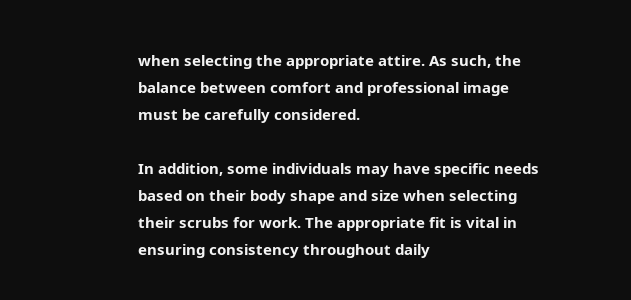when selecting the appropriate attire. As such, the balance between comfort and professional image must be carefully considered.

In addition, some individuals may have specific needs based on their body shape and size when selecting their scrubs for work. The appropriate fit is vital in ensuring consistency throughout daily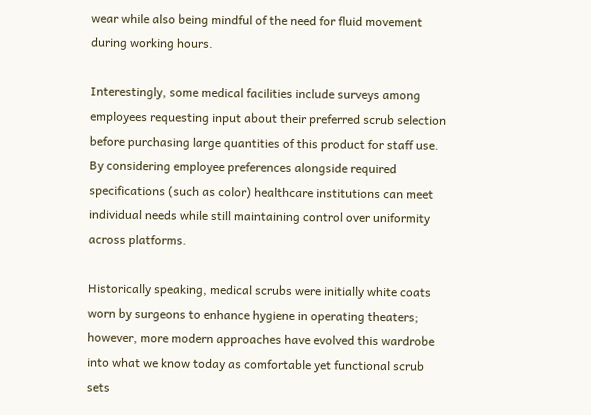wear while also being mindful of the need for fluid movement during working hours.

Interestingly, some medical facilities include surveys among employees requesting input about their preferred scrub selection before purchasing large quantities of this product for staff use. By considering employee preferences alongside required specifications (such as color) healthcare institutions can meet individual needs while still maintaining control over uniformity across platforms.

Historically speaking, medical scrubs were initially white coats worn by surgeons to enhance hygiene in operating theaters; however, more modern approaches have evolved this wardrobe into what we know today as comfortable yet functional scrub sets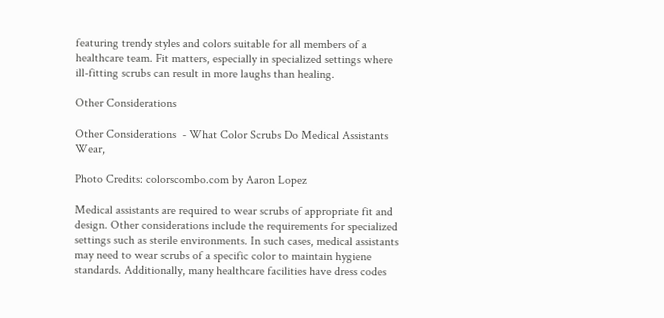featuring trendy styles and colors suitable for all members of a healthcare team. Fit matters, especially in specialized settings where ill-fitting scrubs can result in more laughs than healing.

Other Considerations

Other Considerations  - What Color Scrubs Do Medical Assistants Wear,

Photo Credits: colorscombo.com by Aaron Lopez

Medical assistants are required to wear scrubs of appropriate fit and design. Other considerations include the requirements for specialized settings such as sterile environments. In such cases, medical assistants may need to wear scrubs of a specific color to maintain hygiene standards. Additionally, many healthcare facilities have dress codes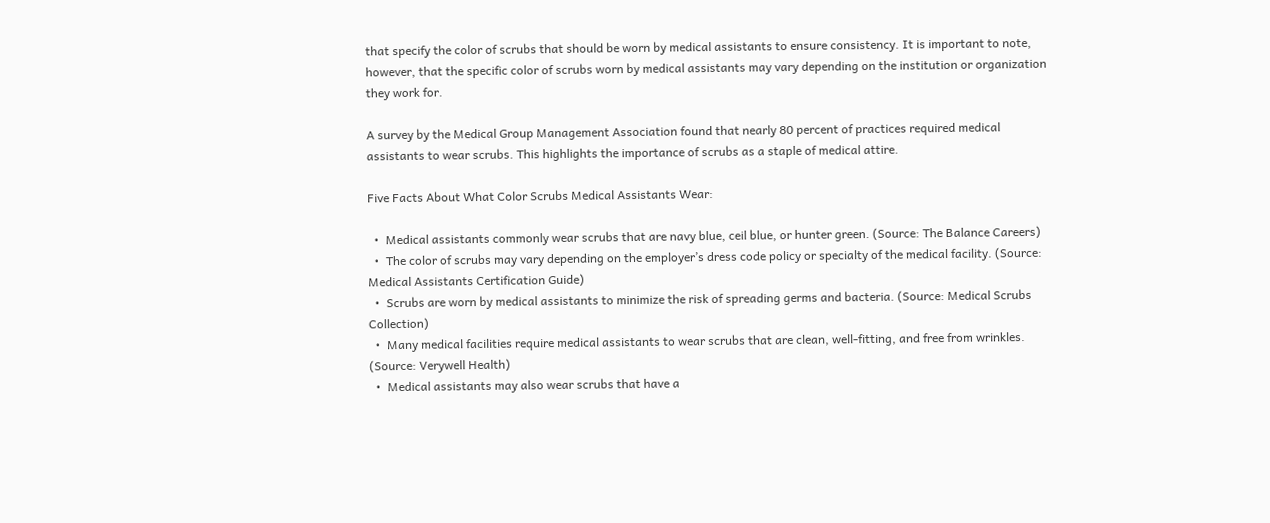that specify the color of scrubs that should be worn by medical assistants to ensure consistency. It is important to note, however, that the specific color of scrubs worn by medical assistants may vary depending on the institution or organization they work for.

A survey by the Medical Group Management Association found that nearly 80 percent of practices required medical assistants to wear scrubs. This highlights the importance of scrubs as a staple of medical attire.

Five Facts About What Color Scrubs Medical Assistants Wear:

  •  Medical assistants commonly wear scrubs that are navy blue, ceil blue, or hunter green. (Source: The Balance Careers)
  •  The color of scrubs may vary depending on the employer’s dress code policy or specialty of the medical facility. (Source: Medical Assistants Certification Guide)
  •  Scrubs are worn by medical assistants to minimize the risk of spreading germs and bacteria. (Source: Medical Scrubs Collection)
  •  Many medical facilities require medical assistants to wear scrubs that are clean, well-fitting, and free from wrinkles. (Source: Verywell Health)
  •  Medical assistants may also wear scrubs that have a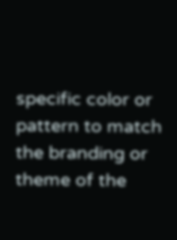specific color or pattern to match the branding or theme of the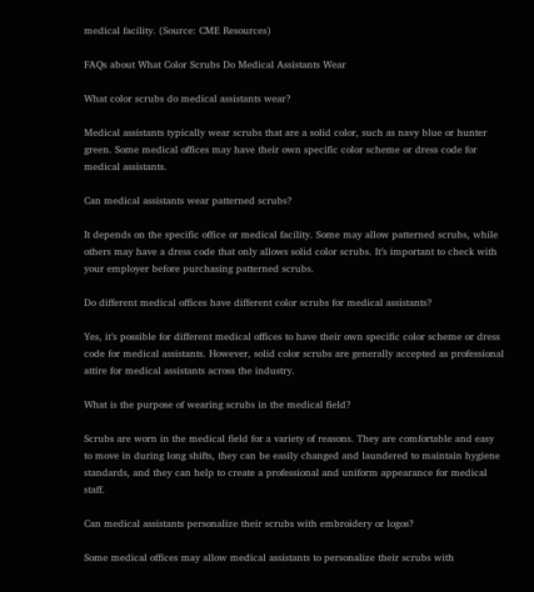medical facility. (Source: CME Resources)

FAQs about What Color Scrubs Do Medical Assistants Wear

What color scrubs do medical assistants wear?

Medical assistants typically wear scrubs that are a solid color, such as navy blue or hunter green. Some medical offices may have their own specific color scheme or dress code for medical assistants.

Can medical assistants wear patterned scrubs?

It depends on the specific office or medical facility. Some may allow patterned scrubs, while others may have a dress code that only allows solid color scrubs. It’s important to check with your employer before purchasing patterned scrubs.

Do different medical offices have different color scrubs for medical assistants?

Yes, it’s possible for different medical offices to have their own specific color scheme or dress code for medical assistants. However, solid color scrubs are generally accepted as professional attire for medical assistants across the industry.

What is the purpose of wearing scrubs in the medical field?

Scrubs are worn in the medical field for a variety of reasons. They are comfortable and easy to move in during long shifts, they can be easily changed and laundered to maintain hygiene standards, and they can help to create a professional and uniform appearance for medical staff.

Can medical assistants personalize their scrubs with embroidery or logos?

Some medical offices may allow medical assistants to personalize their scrubs with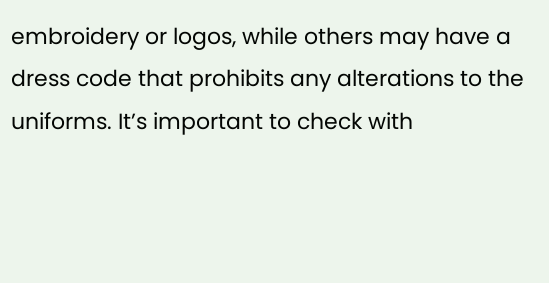embroidery or logos, while others may have a dress code that prohibits any alterations to the uniforms. It’s important to check with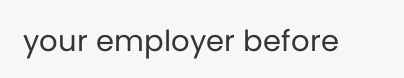your employer before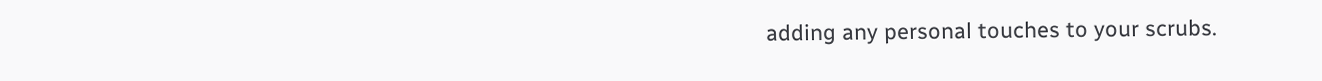adding any personal touches to your scrubs.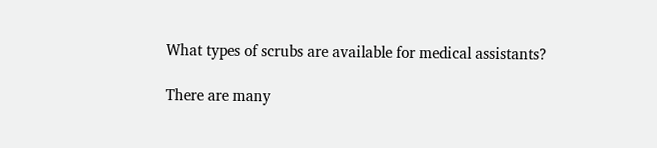What types of scrubs are available for medical assistants?

There are many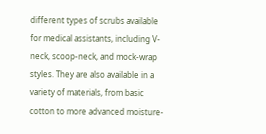different types of scrubs available for medical assistants, including V-neck, scoop-neck, and mock-wrap styles. They are also available in a variety of materials, from basic cotton to more advanced moisture-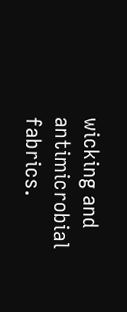wicking and antimicrobial fabrics.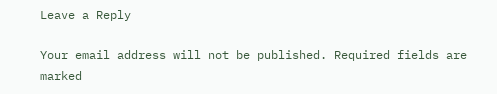Leave a Reply

Your email address will not be published. Required fields are marked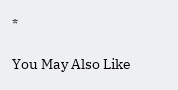*

You May Also Like